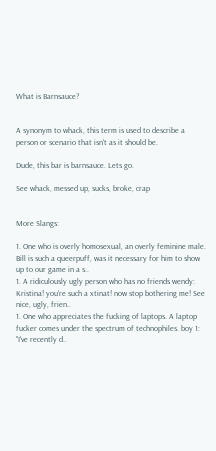What is Barnsauce?


A synonym to whack, this term is used to describe a person or scenario that isn't as it should be.

Dude, this bar is barnsauce. Lets go.

See whack, messed up, sucks, broke, crap


More Slangs:

1. One who is overly homosexual, an overly feminine male. Bill is such a queerpuff, was it necessary for him to show up to our game in a s..
1. A ridiculously ugly person who has no friends wendy: Kristina! you're such a xtinat! now stop bothering me! See nice, ugly, frien..
1. One who appreciates the fucking of laptops. A laptop fucker comes under the spectrum of technophiles. boy 1: "I've recently d..